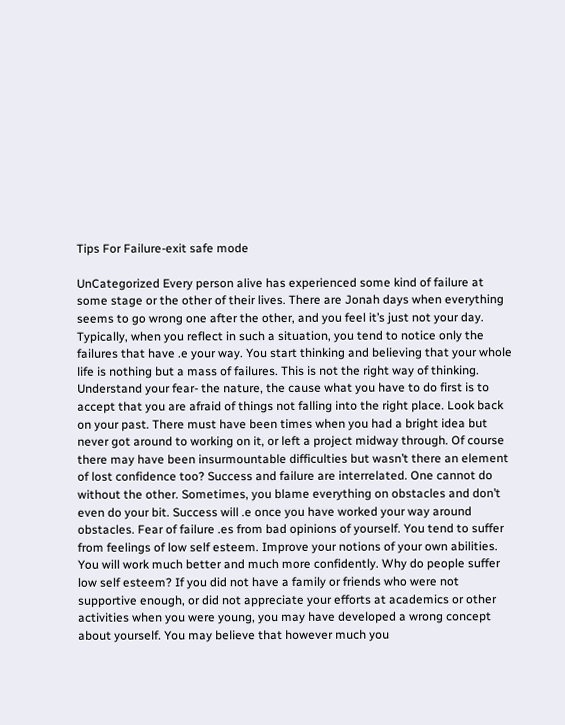Tips For Failure-exit safe mode

UnCategorized Every person alive has experienced some kind of failure at some stage or the other of their lives. There are Jonah days when everything seems to go wrong one after the other, and you feel it’s just not your day. Typically, when you reflect in such a situation, you tend to notice only the failures that have .e your way. You start thinking and believing that your whole life is nothing but a mass of failures. This is not the right way of thinking. Understand your fear- the nature, the cause what you have to do first is to accept that you are afraid of things not falling into the right place. Look back on your past. There must have been times when you had a bright idea but never got around to working on it, or left a project midway through. Of course there may have been insurmountable difficulties but wasn’t there an element of lost confidence too? Success and failure are interrelated. One cannot do without the other. Sometimes, you blame everything on obstacles and don’t even do your bit. Success will .e once you have worked your way around obstacles. Fear of failure .es from bad opinions of yourself. You tend to suffer from feelings of low self esteem. Improve your notions of your own abilities. You will work much better and much more confidently. Why do people suffer low self esteem? If you did not have a family or friends who were not supportive enough, or did not appreciate your efforts at academics or other activities when you were young, you may have developed a wrong concept about yourself. You may believe that however much you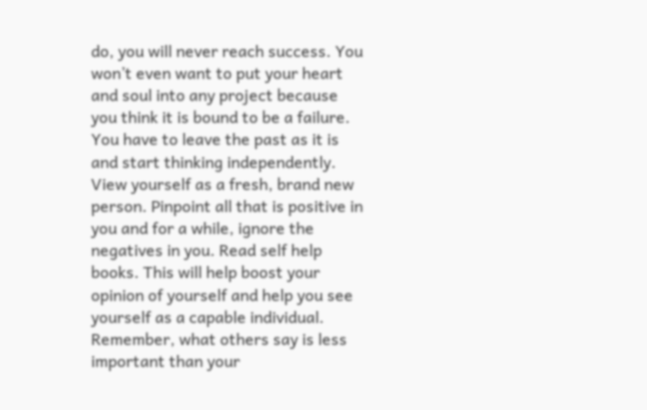do, you will never reach success. You won’t even want to put your heart and soul into any project because you think it is bound to be a failure. You have to leave the past as it is and start thinking independently. View yourself as a fresh, brand new person. Pinpoint all that is positive in you and for a while, ignore the negatives in you. Read self help books. This will help boost your opinion of yourself and help you see yourself as a capable individual. Remember, what others say is less important than your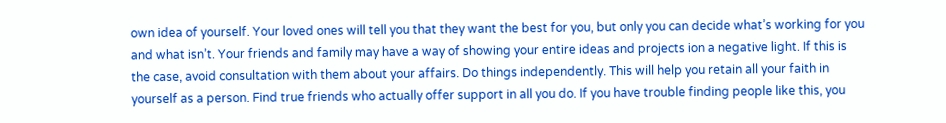own idea of yourself. Your loved ones will tell you that they want the best for you, but only you can decide what’s working for you and what isn’t. Your friends and family may have a way of showing your entire ideas and projects ion a negative light. If this is the case, avoid consultation with them about your affairs. Do things independently. This will help you retain all your faith in yourself as a person. Find true friends who actually offer support in all you do. If you have trouble finding people like this, you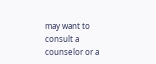may want to consult a counselor or a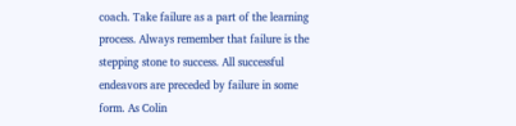coach. Take failure as a part of the learning process. Always remember that failure is the stepping stone to success. All successful endeavors are preceded by failure in some form. As Colin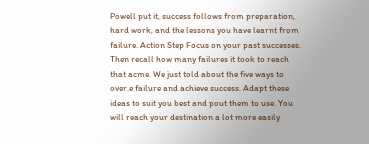Powell put it, success follows from preparation, hard work, and the lessons you have learnt from failure. Action Step Focus on your past successes. Then recall how many failures it took to reach that acme. We just told about the five ways to over.e failure and achieve success. Adapt these ideas to suit you best and pout them to use. You will reach your destination a lot more easily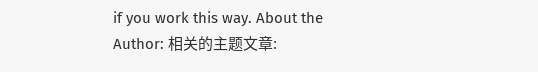if you work this way. About the Author: 相关的主题文章: